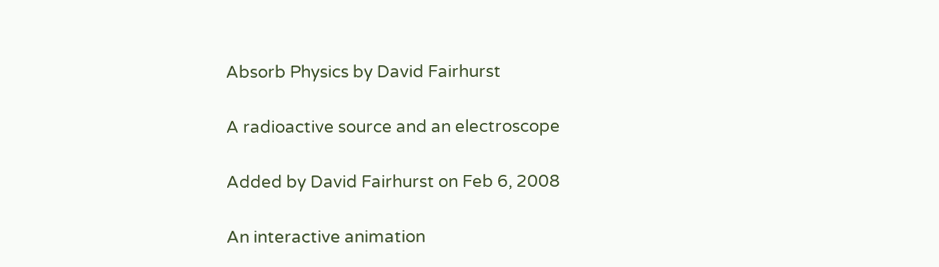Absorb Physics by David Fairhurst

A radioactive source and an electroscope

Added by David Fairhurst on Feb 6, 2008

An interactive animation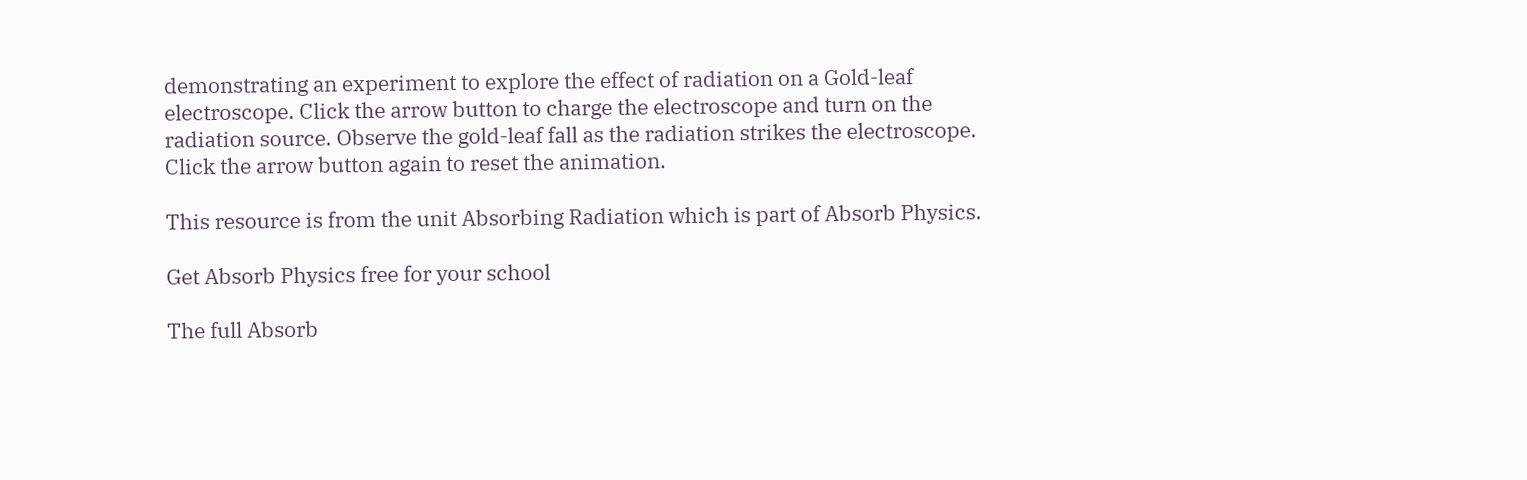demonstrating an experiment to explore the effect of radiation on a Gold-leaf electroscope. Click the arrow button to charge the electroscope and turn on the radiation source. Observe the gold-leaf fall as the radiation strikes the electroscope. Click the arrow button again to reset the animation.

This resource is from the unit Absorbing Radiation which is part of Absorb Physics.

Get Absorb Physics free for your school

The full Absorb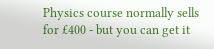Physics course normally sells for £400 - but you can get it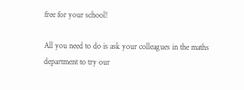free for your school!

All you need to do is ask your colleagues in the maths department to try our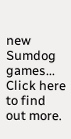new Sumdog games... Click here to find out more.